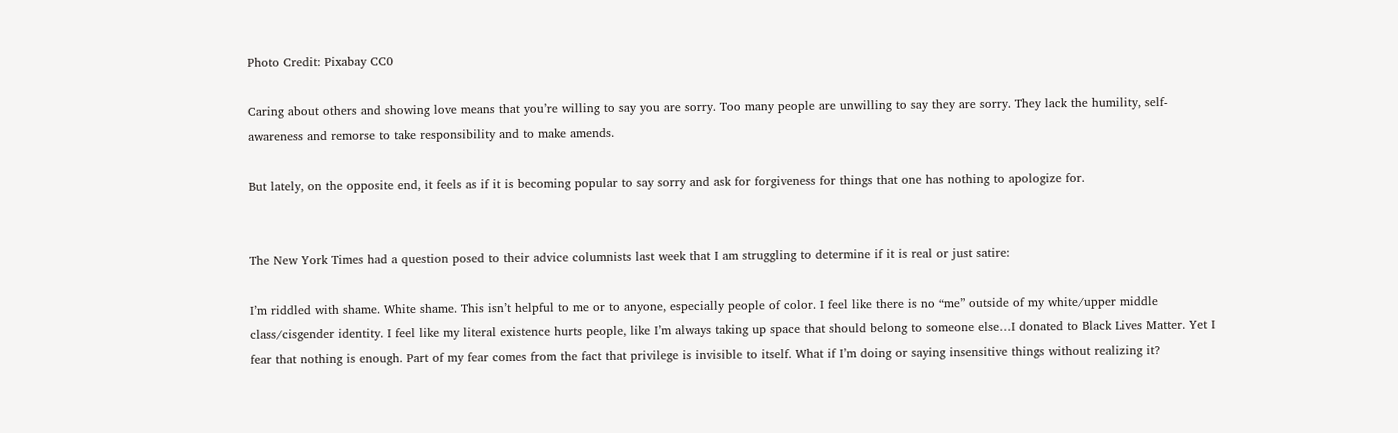Photo Credit: Pixabay CC0

Caring about others and showing love means that you’re willing to say you are sorry. Too many people are unwilling to say they are sorry. They lack the humility, self-awareness and remorse to take responsibility and to make amends.

But lately, on the opposite end, it feels as if it is becoming popular to say sorry and ask for forgiveness for things that one has nothing to apologize for.


The New York Times had a question posed to their advice columnists last week that I am struggling to determine if it is real or just satire:

I’m riddled with shame. White shame. This isn’t helpful to me or to anyone, especially people of color. I feel like there is no “me” outside of my white/upper middle class/cisgender identity. I feel like my literal existence hurts people, like I’m always taking up space that should belong to someone else…I donated to Black Lives Matter. Yet I fear that nothing is enough. Part of my fear comes from the fact that privilege is invisible to itself. What if I’m doing or saying insensitive things without realizing it?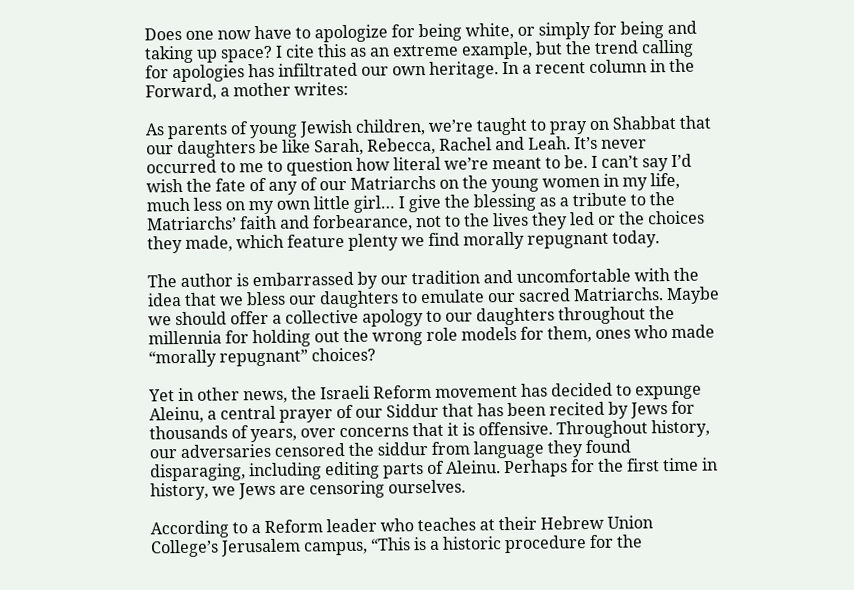Does one now have to apologize for being white, or simply for being and taking up space? I cite this as an extreme example, but the trend calling for apologies has infiltrated our own heritage. In a recent column in the Forward, a mother writes:

As parents of young Jewish children, we’re taught to pray on Shabbat that our daughters be like Sarah, Rebecca, Rachel and Leah. It’s never occurred to me to question how literal we’re meant to be. I can’t say I’d wish the fate of any of our Matriarchs on the young women in my life, much less on my own little girl… I give the blessing as a tribute to the Matriarchs’ faith and forbearance, not to the lives they led or the choices they made, which feature plenty we find morally repugnant today.

The author is embarrassed by our tradition and uncomfortable with the idea that we bless our daughters to emulate our sacred Matriarchs. Maybe we should offer a collective apology to our daughters throughout the millennia for holding out the wrong role models for them, ones who made “morally repugnant” choices?

Yet in other news, the Israeli Reform movement has decided to expunge Aleinu, a central prayer of our Siddur that has been recited by Jews for thousands of years, over concerns that it is offensive. Throughout history, our adversaries censored the siddur from language they found disparaging, including editing parts of Aleinu. Perhaps for the first time in history, we Jews are censoring ourselves.

According to a Reform leader who teaches at their Hebrew Union College’s Jerusalem campus, “This is a historic procedure for the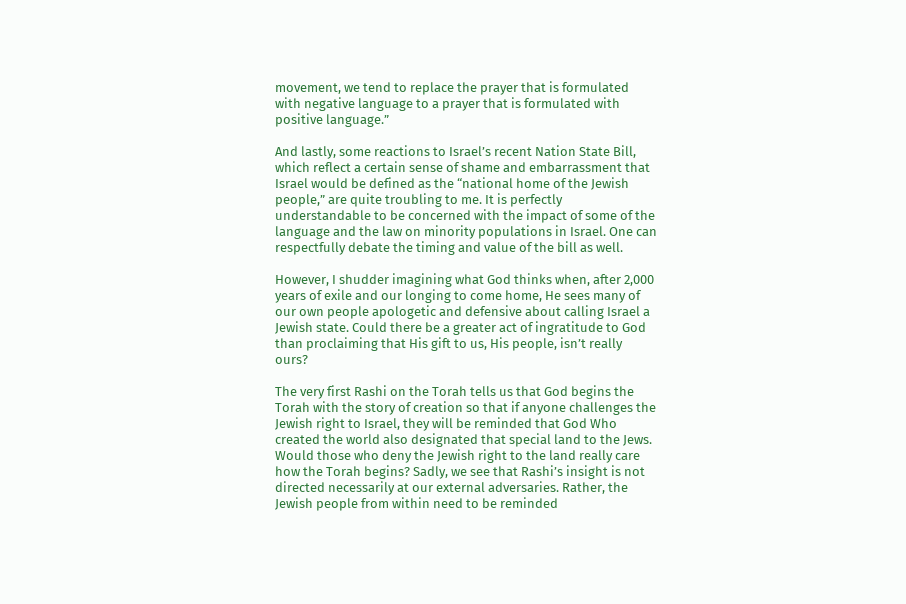movement, we tend to replace the prayer that is formulated with negative language to a prayer that is formulated with positive language.”

And lastly, some reactions to Israel’s recent Nation State Bill, which reflect a certain sense of shame and embarrassment that Israel would be defined as the “national home of the Jewish people,” are quite troubling to me. It is perfectly understandable to be concerned with the impact of some of the language and the law on minority populations in Israel. One can respectfully debate the timing and value of the bill as well.

However, I shudder imagining what God thinks when, after 2,000 years of exile and our longing to come home, He sees many of our own people apologetic and defensive about calling Israel a Jewish state. Could there be a greater act of ingratitude to God than proclaiming that His gift to us, His people, isn’t really ours?

The very first Rashi on the Torah tells us that God begins the Torah with the story of creation so that if anyone challenges the Jewish right to Israel, they will be reminded that God Who created the world also designated that special land to the Jews. Would those who deny the Jewish right to the land really care how the Torah begins? Sadly, we see that Rashi’s insight is not directed necessarily at our external adversaries. Rather, the Jewish people from within need to be reminded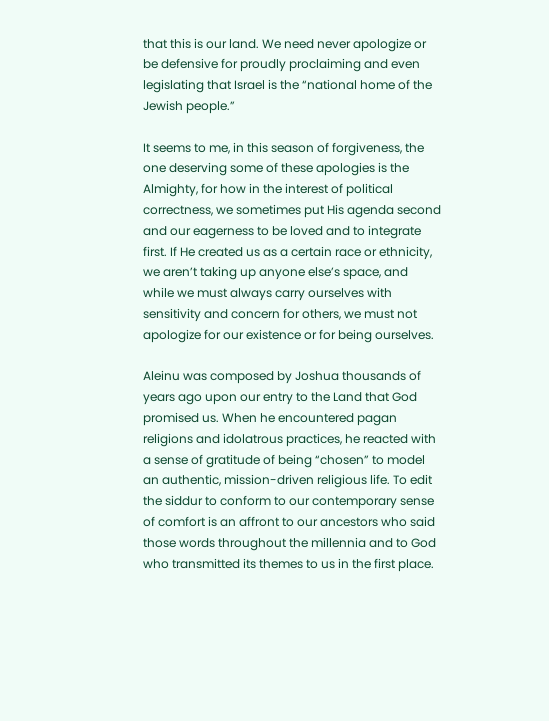that this is our land. We need never apologize or be defensive for proudly proclaiming and even legislating that Israel is the “national home of the Jewish people.”

It seems to me, in this season of forgiveness, the one deserving some of these apologies is the Almighty, for how in the interest of political correctness, we sometimes put His agenda second and our eagerness to be loved and to integrate first. If He created us as a certain race or ethnicity, we aren’t taking up anyone else’s space, and while we must always carry ourselves with sensitivity and concern for others, we must not apologize for our existence or for being ourselves.

Aleinu was composed by Joshua thousands of years ago upon our entry to the Land that God promised us. When he encountered pagan religions and idolatrous practices, he reacted with a sense of gratitude of being “chosen” to model an authentic, mission-driven religious life. To edit the siddur to conform to our contemporary sense of comfort is an affront to our ancestors who said those words throughout the millennia and to God who transmitted its themes to us in the first place.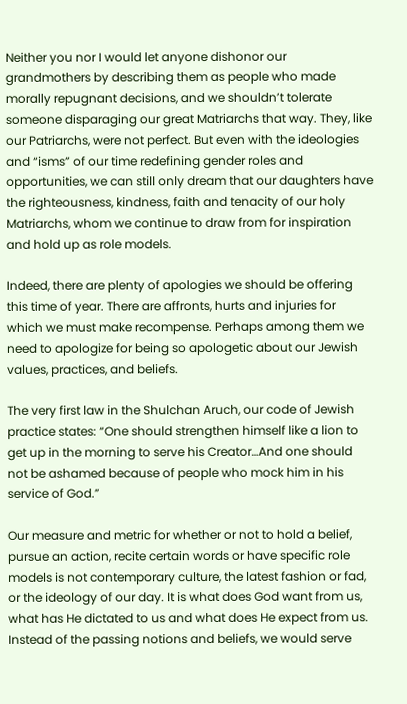Neither you nor I would let anyone dishonor our grandmothers by describing them as people who made morally repugnant decisions, and we shouldn’t tolerate someone disparaging our great Matriarchs that way. They, like our Patriarchs, were not perfect. But even with the ideologies and “isms” of our time redefining gender roles and opportunities, we can still only dream that our daughters have the righteousness, kindness, faith and tenacity of our holy Matriarchs, whom we continue to draw from for inspiration and hold up as role models.

Indeed, there are plenty of apologies we should be offering this time of year. There are affronts, hurts and injuries for which we must make recompense. Perhaps among them we need to apologize for being so apologetic about our Jewish values, practices, and beliefs.

The very first law in the Shulchan Aruch, our code of Jewish practice states: “One should strengthen himself like a lion to get up in the morning to serve his Creator…And one should not be ashamed because of people who mock him in his service of God.”

Our measure and metric for whether or not to hold a belief, pursue an action, recite certain words or have specific role models is not contemporary culture, the latest fashion or fad, or the ideology of our day. It is what does God want from us, what has He dictated to us and what does He expect from us. Instead of the passing notions and beliefs, we would serve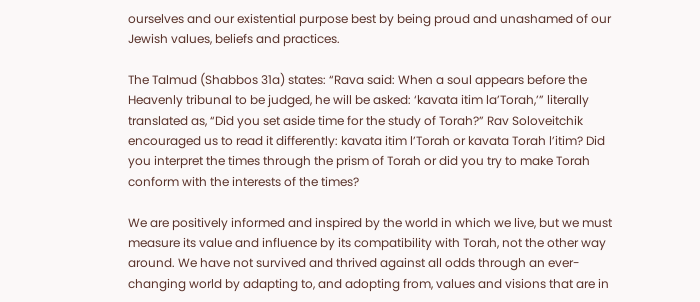ourselves and our existential purpose best by being proud and unashamed of our Jewish values, beliefs and practices.

The Talmud (Shabbos 31a) states: “Rava said: When a soul appears before the Heavenly tribunal to be judged, he will be asked: ‘kavata itim la’Torah,’” literally translated as, “Did you set aside time for the study of Torah?” Rav Soloveitchik encouraged us to read it differently: kavata itim l’Torah or kavata Torah l’itim? Did you interpret the times through the prism of Torah or did you try to make Torah conform with the interests of the times?

We are positively informed and inspired by the world in which we live, but we must measure its value and influence by its compatibility with Torah, not the other way around. We have not survived and thrived against all odds through an ever-changing world by adapting to, and adopting from, values and visions that are in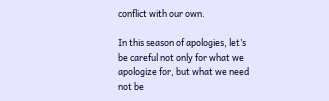conflict with our own.

In this season of apologies, let’s be careful not only for what we apologize for, but what we need not be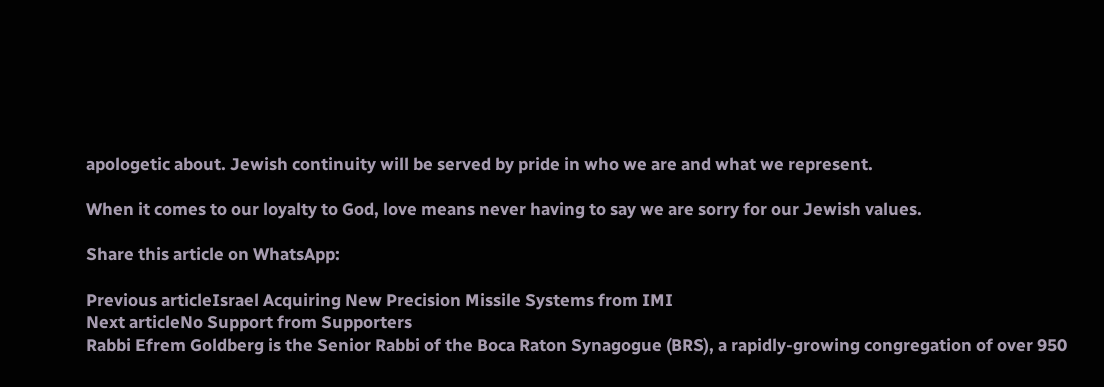apologetic about. Jewish continuity will be served by pride in who we are and what we represent.

When it comes to our loyalty to God, love means never having to say we are sorry for our Jewish values.

Share this article on WhatsApp:

Previous articleIsrael Acquiring New Precision Missile Systems from IMI
Next articleNo Support from Supporters
Rabbi Efrem Goldberg is the Senior Rabbi of the Boca Raton Synagogue (BRS), a rapidly-growing congregation of over 950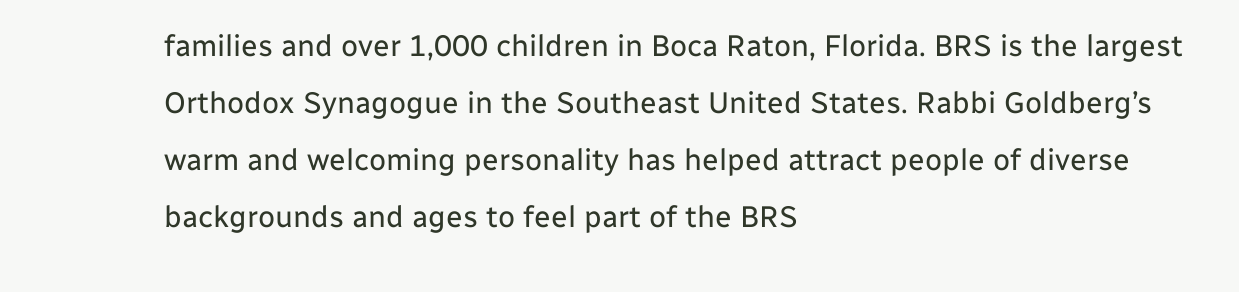families and over 1,000 children in Boca Raton, Florida. BRS is the largest Orthodox Synagogue in the Southeast United States. Rabbi Goldberg’s warm and welcoming personality has helped attract people of diverse backgrounds and ages to feel part of the BRS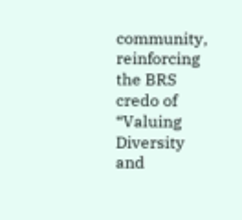community, reinforcing the BRS credo of “Valuing Diversity and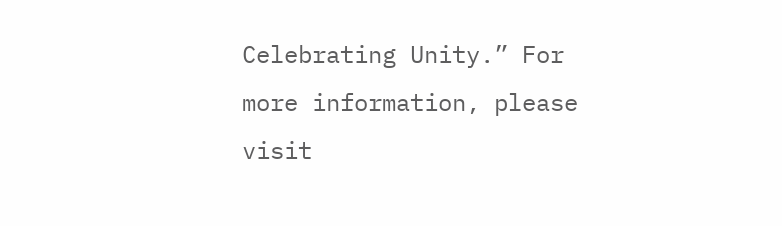Celebrating Unity.” For more information, please visit